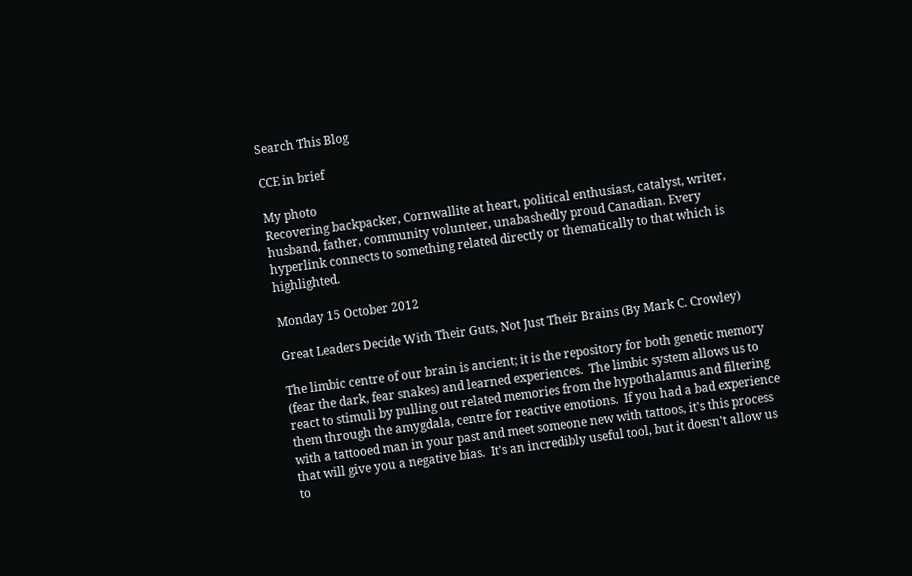Search This Blog

CCE in brief

My photo
Recovering backpacker, Cornwallite at heart, political enthusiast, catalyst, writer, husband, father, community volunteer, unabashedly proud Canadian. Every hyperlink connects to something related directly or thematically to that which is highlighted.

Monday 15 October 2012

Great Leaders Decide With Their Guts, Not Just Their Brains (By Mark C. Crowley)

The limbic centre of our brain is ancient; it is the repository for both genetic memory (fear the dark, fear snakes) and learned experiences.  The limbic system allows us to react to stimuli by pulling out related memories from the hypothalamus and filtering them through the amygdala, centre for reactive emotions.  If you had a bad experience with a tattooed man in your past and meet someone new with tattoos, it's this process that will give you a negative bias.  It's an incredibly useful tool, but it doesn't allow us to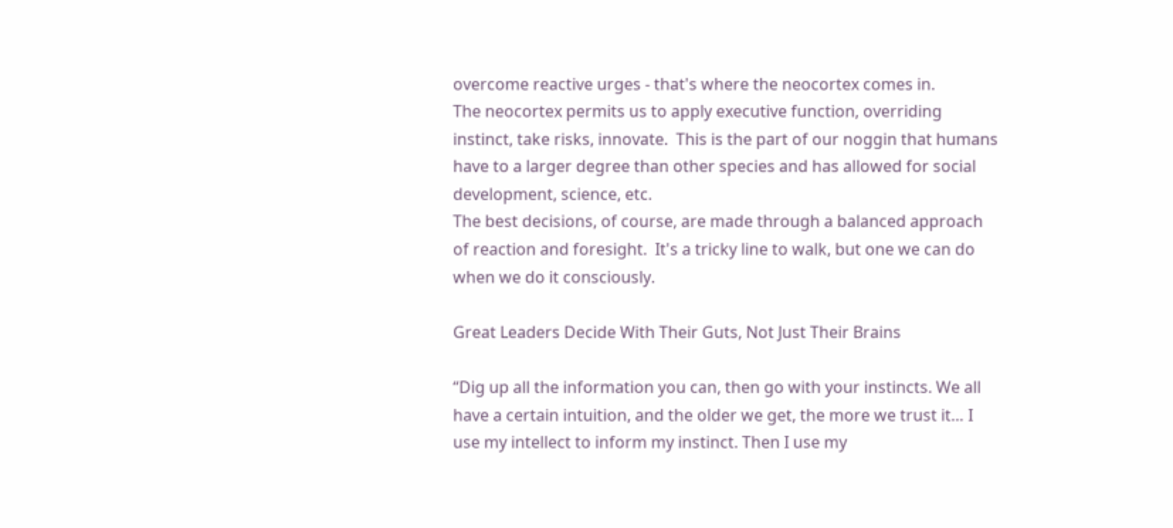overcome reactive urges - that's where the neocortex comes in.
The neocortex permits us to apply executive function, overriding instinct, take risks, innovate.  This is the part of our noggin that humans have to a larger degree than other species and has allowed for social development, science, etc.
The best decisions, of course, are made through a balanced approach of reaction and foresight.  It's a tricky line to walk, but one we can do when we do it consciously.

Great Leaders Decide With Their Guts, Not Just Their Brains

“Dig up all the information you can, then go with your instincts. We all have a certain intuition, and the older we get, the more we trust it… I use my intellect to inform my instinct. Then I use my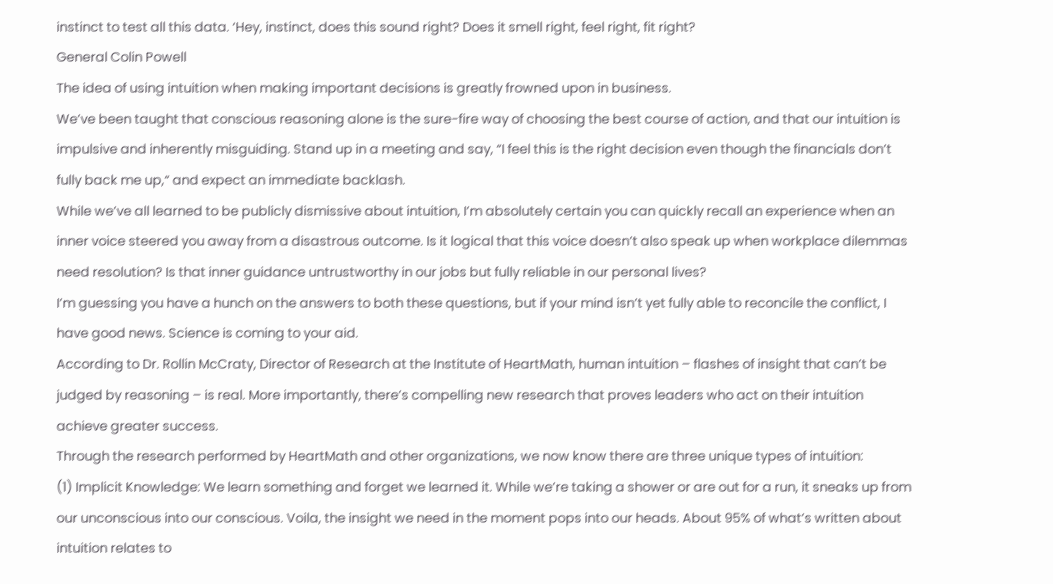instinct to test all this data. ‘Hey, instinct, does this sound right? Does it smell right, feel right, fit right?
General Colin Powell
The idea of using intuition when making important decisions is greatly frowned upon in business.
We’ve been taught that conscious reasoning alone is the sure-fire way of choosing the best course of action, and that our intuition is impulsive and inherently misguiding. Stand up in a meeting and say, “I feel this is the right decision even though the financials don’t fully back me up,“ and expect an immediate backlash.
While we’ve all learned to be publicly dismissive about intuition, I’m absolutely certain you can quickly recall an experience when an inner voice steered you away from a disastrous outcome. Is it logical that this voice doesn’t also speak up when workplace dilemmas need resolution? Is that inner guidance untrustworthy in our jobs but fully reliable in our personal lives?
I’m guessing you have a hunch on the answers to both these questions, but if your mind isn’t yet fully able to reconcile the conflict, I have good news. Science is coming to your aid.
According to Dr. Rollin McCraty, Director of Research at the Institute of HeartMath, human intuition – flashes of insight that can’t be judged by reasoning – is real. More importantly, there’s compelling new research that proves leaders who act on their intuition achieve greater success.
Through the research performed by HeartMath and other organizations, we now know there are three unique types of intuition:
(1) Implicit Knowledge: We learn something and forget we learned it. While we’re taking a shower or are out for a run, it sneaks up from our unconscious into our conscious. Voila, the insight we need in the moment pops into our heads. About 95% of what’s written about intuition relates to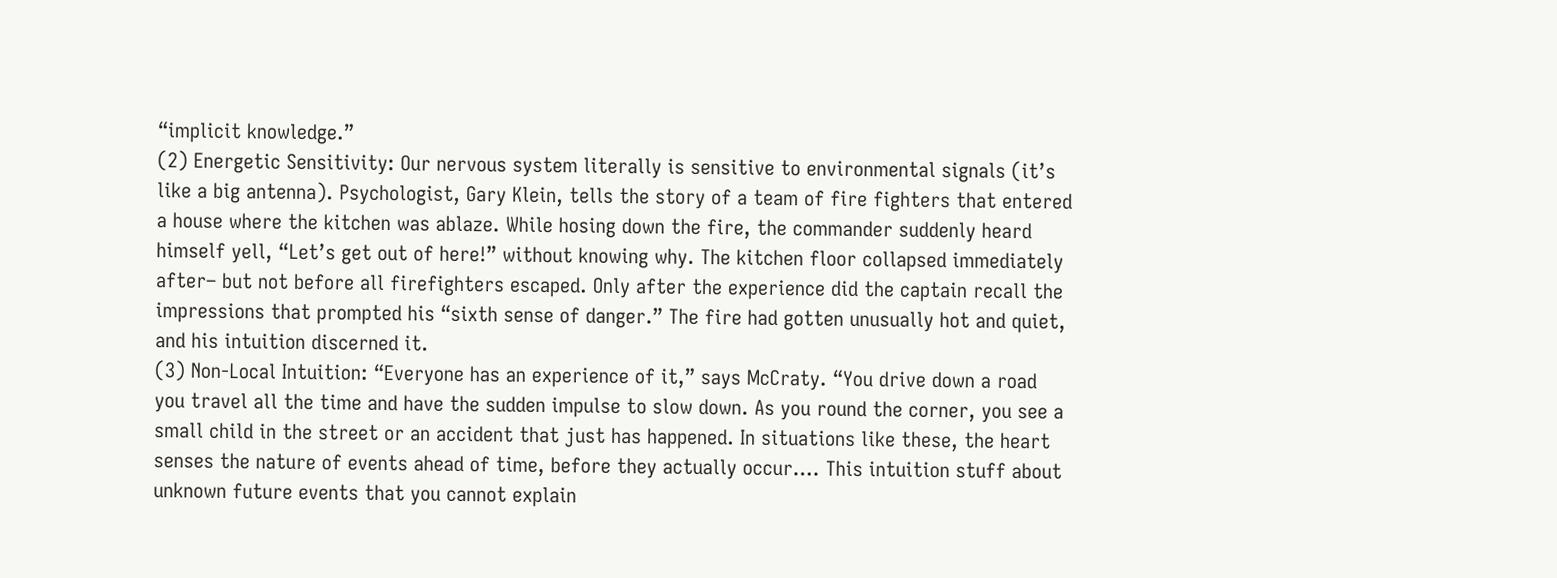“implicit knowledge.”
(2) Energetic Sensitivity: Our nervous system literally is sensitive to environmental signals (it’s like a big antenna). Psychologist, Gary Klein, tells the story of a team of fire fighters that entered a house where the kitchen was ablaze. While hosing down the fire, the commander suddenly heard himself yell, “Let’s get out of here!” without knowing why. The kitchen floor collapsed immediately after– but not before all firefighters escaped. Only after the experience did the captain recall the impressions that prompted his “sixth sense of danger.” The fire had gotten unusually hot and quiet, and his intuition discerned it.
(3) Non-Local Intuition: “Everyone has an experience of it,” says McCraty. “You drive down a road you travel all the time and have the sudden impulse to slow down. As you round the corner, you see a small child in the street or an accident that just has happened. In situations like these, the heart senses the nature of events ahead of time, before they actually occur…. This intuition stuff about unknown future events that you cannot explain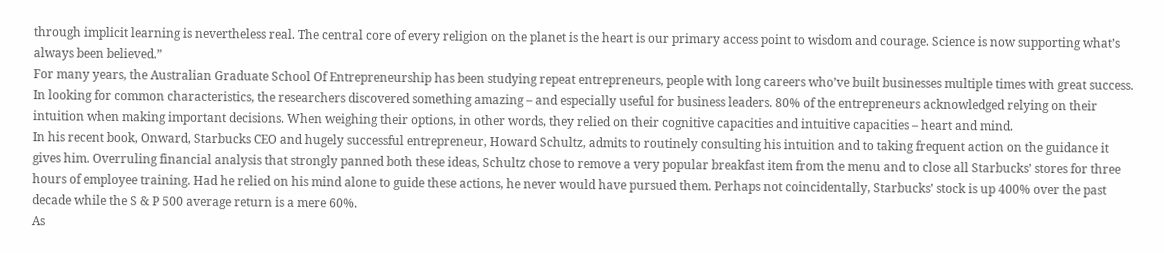through implicit learning is nevertheless real. The central core of every religion on the planet is the heart is our primary access point to wisdom and courage. Science is now supporting what’s always been believed.”
For many years, the Australian Graduate School Of Entrepreneurship has been studying repeat entrepreneurs, people with long careers who’ve built businesses multiple times with great success.
In looking for common characteristics, the researchers discovered something amazing – and especially useful for business leaders. 80% of the entrepreneurs acknowledged relying on their intuition when making important decisions. When weighing their options, in other words, they relied on their cognitive capacities and intuitive capacities – heart and mind.
In his recent book, Onward, Starbucks CEO and hugely successful entrepreneur, Howard Schultz, admits to routinely consulting his intuition and to taking frequent action on the guidance it gives him. Overruling financial analysis that strongly panned both these ideas, Schultz chose to remove a very popular breakfast item from the menu and to close all Starbucks’ stores for three hours of employee training. Had he relied on his mind alone to guide these actions, he never would have pursued them. Perhaps not coincidentally, Starbucks’ stock is up 400% over the past decade while the S & P 500 average return is a mere 60%.
As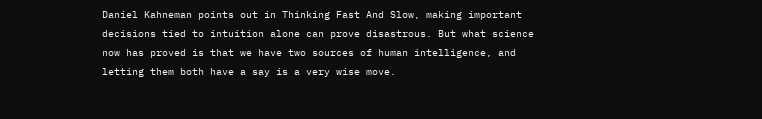Daniel Kahneman points out in Thinking Fast And Slow, making important decisions tied to intuition alone can prove disastrous. But what science now has proved is that we have two sources of human intelligence, and letting them both have a say is a very wise move.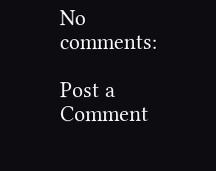No comments:

Post a Comment